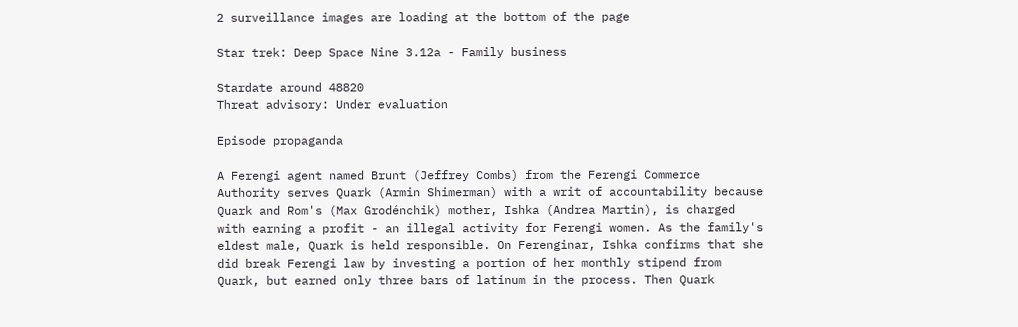2 surveillance images are loading at the bottom of the page

Star trek: Deep Space Nine 3.12a - Family business

Stardate around 48820
Threat advisory: Under evaluation

Episode propaganda

A Ferengi agent named Brunt (Jeffrey Combs) from the Ferengi Commerce Authority serves Quark (Armin Shimerman) with a writ of accountability because Quark and Rom's (Max Grodénchik) mother, Ishka (Andrea Martin), is charged with earning a profit - an illegal activity for Ferengi women. As the family's eldest male, Quark is held responsible. On Ferenginar, Ishka confirms that she did break Ferengi law by investing a portion of her monthly stipend from Quark, but earned only three bars of latinum in the process. Then Quark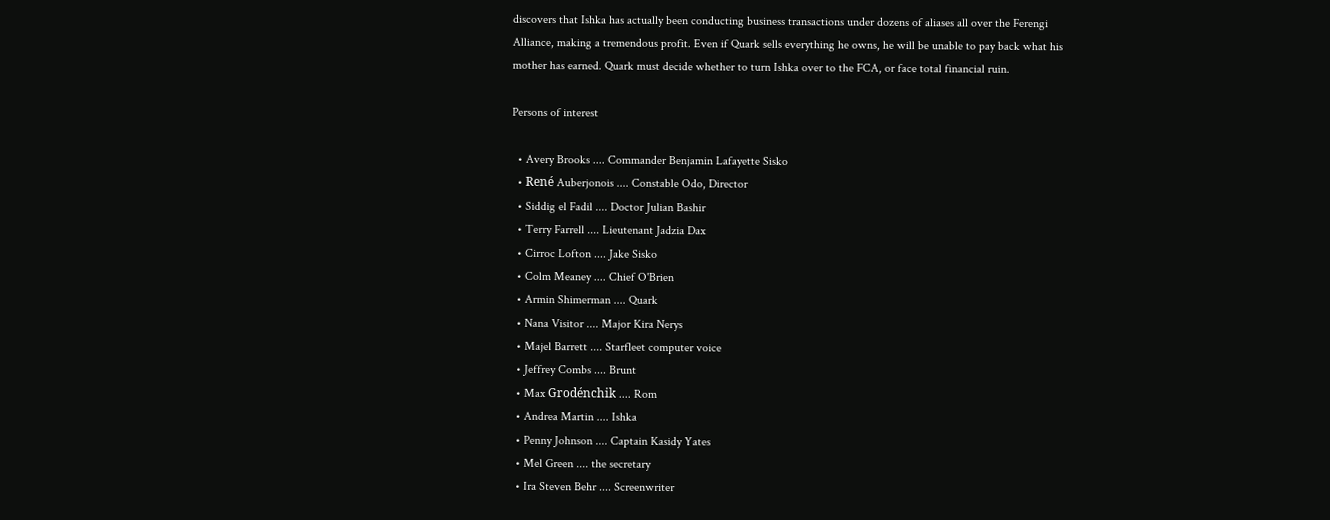discovers that Ishka has actually been conducting business transactions under dozens of aliases all over the Ferengi Alliance, making a tremendous profit. Even if Quark sells everything he owns, he will be unable to pay back what his mother has earned. Quark must decide whether to turn Ishka over to the FCA, or face total financial ruin.

Persons of interest

  • Avery Brooks .... Commander Benjamin Lafayette Sisko
  • René Auberjonois .... Constable Odo, Director
  • Siddig el Fadil .... Doctor Julian Bashir
  • Terry Farrell .... Lieutenant Jadzia Dax
  • Cirroc Lofton .... Jake Sisko
  • Colm Meaney .... Chief O'Brien
  • Armin Shimerman .... Quark
  • Nana Visitor .... Major Kira Nerys
  • Majel Barrett .... Starfleet computer voice
  • Jeffrey Combs .... Brunt
  • Max Grodénchik .... Rom
  • Andrea Martin .... Ishka
  • Penny Johnson .... Captain Kasidy Yates
  • Mel Green .... the secretary
  • Ira Steven Behr .... Screenwriter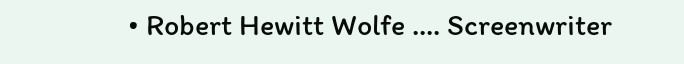• Robert Hewitt Wolfe .... Screenwriter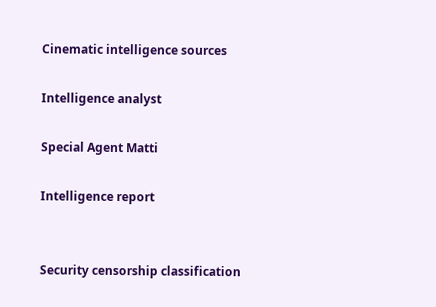Cinematic intelligence sources

Intelligence analyst

Special Agent Matti

Intelligence report


Security censorship classification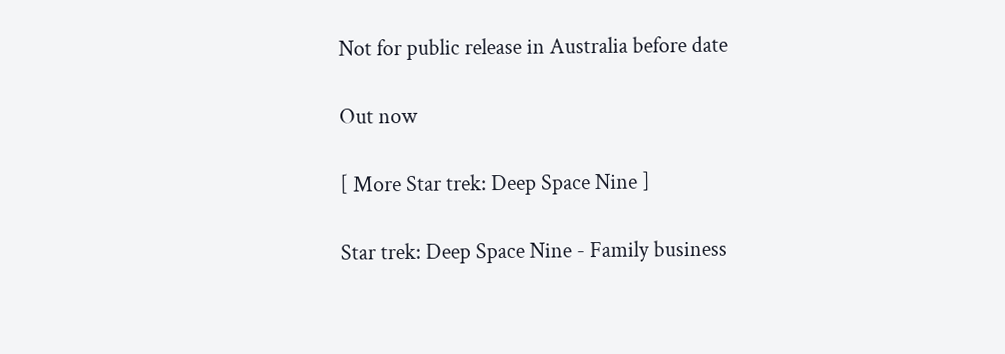Not for public release in Australia before date

Out now

[ More Star trek: Deep Space Nine ]

Star trek: Deep Space Nine - Family business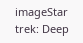imageStar trek: Deep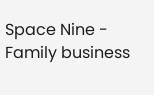Space Nine - Family business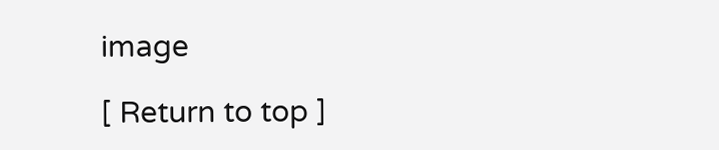image

[ Return to top ]